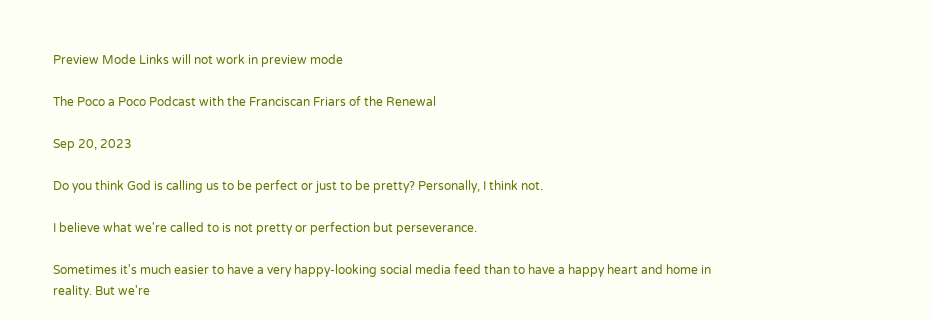Preview Mode Links will not work in preview mode

The Poco a Poco Podcast with the Franciscan Friars of the Renewal

Sep 20, 2023

Do you think God is calling us to be perfect or just to be pretty? Personally, I think not.

I believe what we're called to is not pretty or perfection but perseverance.

Sometimes it's much easier to have a very happy-looking social media feed than to have a happy heart and home in reality. But we're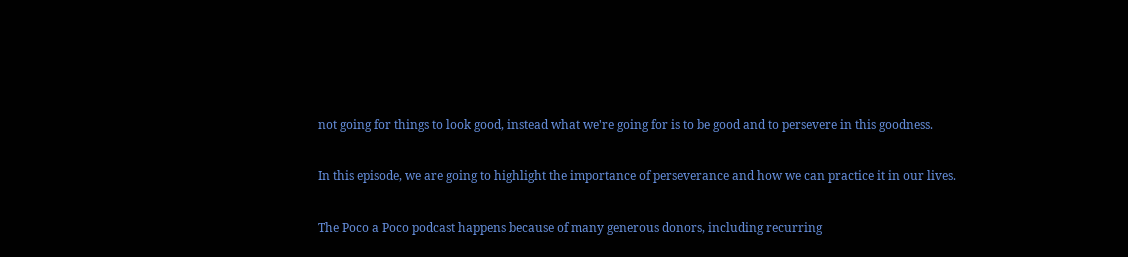not going for things to look good, instead what we're going for is to be good and to persevere in this goodness.

In this episode, we are going to highlight the importance of perseverance and how we can practice it in our lives.

The Poco a Poco podcast happens because of many generous donors, including recurring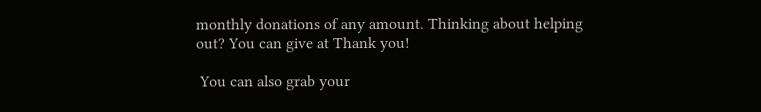monthly donations of any amount. Thinking about helping out? You can give at Thank you!

 You can also grab your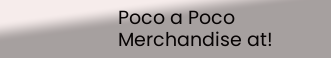Poco a Poco Merchandise at!